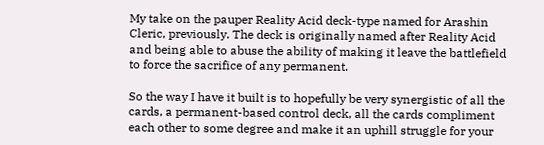My take on the pauper Reality Acid deck-type named for Arashin Cleric, previously. The deck is originally named after Reality Acid and being able to abuse the ability of making it leave the battlefield to force the sacrifice of any permanent.

So the way I have it built is to hopefully be very synergistic of all the cards, a permanent-based control deck, all the cards compliment each other to some degree and make it an uphill struggle for your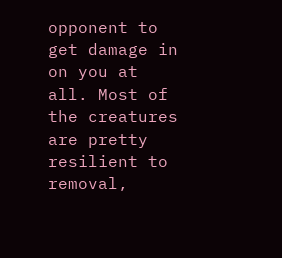opponent to get damage in on you at all. Most of the creatures are pretty resilient to removal,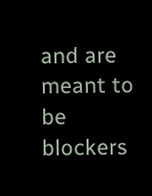and are meant to be blockers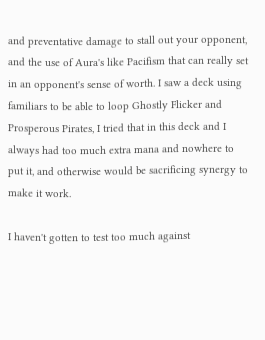and preventative damage to stall out your opponent, and the use of Aura's like Pacifism that can really set in an opponent's sense of worth. I saw a deck using familiars to be able to loop Ghostly Flicker and Prosperous Pirates, I tried that in this deck and I always had too much extra mana and nowhere to put it, and otherwise would be sacrificing synergy to make it work.

I haven't gotten to test too much against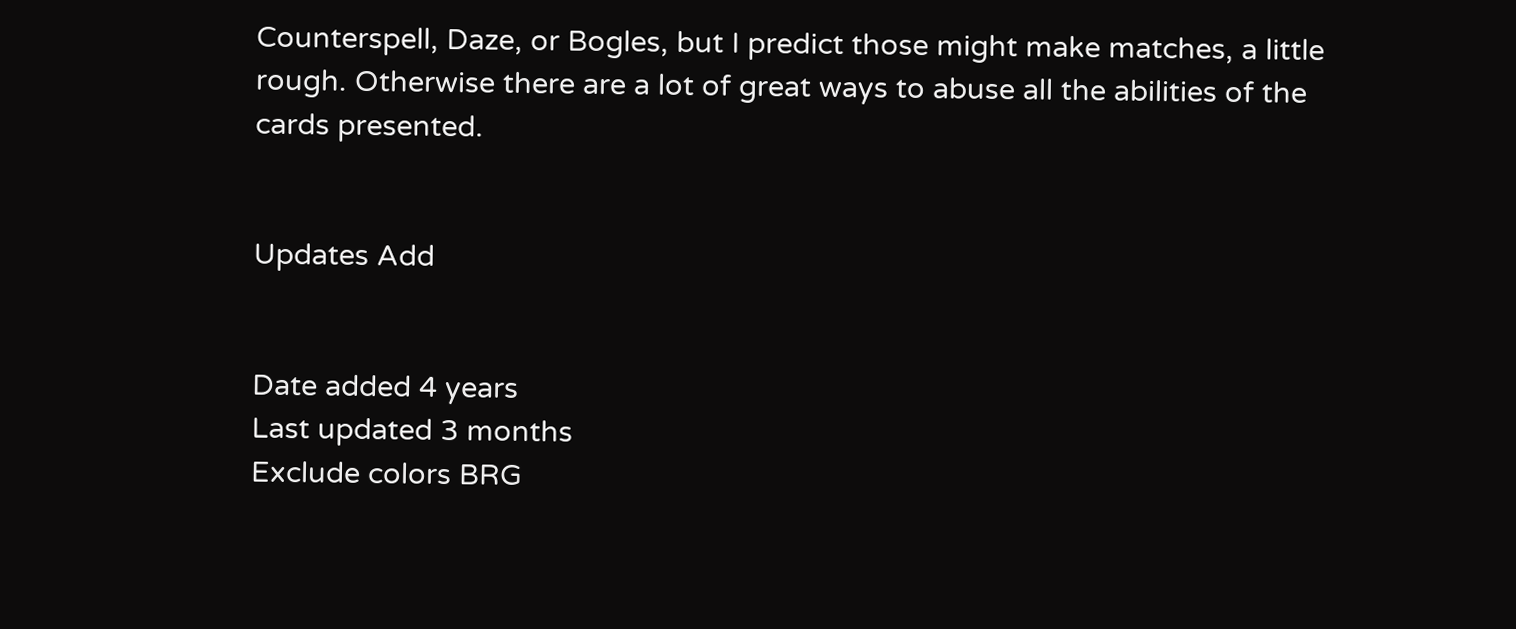Counterspell, Daze, or Bogles, but I predict those might make matches, a little rough. Otherwise there are a lot of great ways to abuse all the abilities of the cards presented.


Updates Add


Date added 4 years
Last updated 3 months
Exclude colors BRG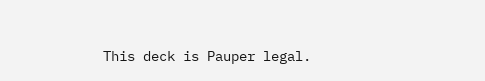This deck is Pauper legal.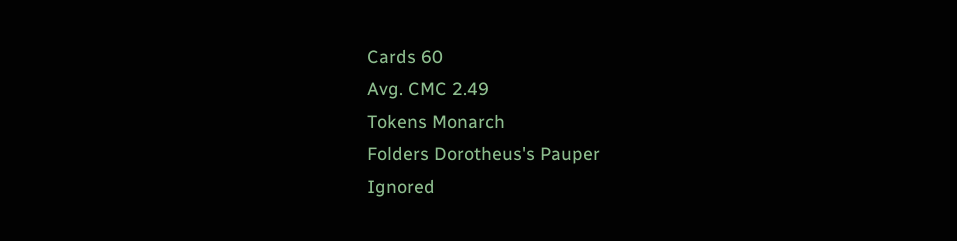Cards 60
Avg. CMC 2.49
Tokens Monarch
Folders Dorotheus's Pauper
Ignored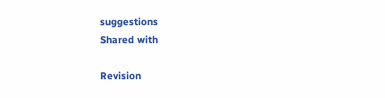suggestions
Shared with

Revision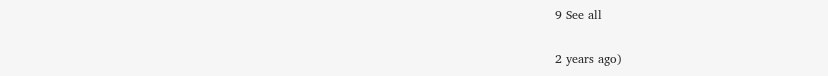9 See all

2 years ago)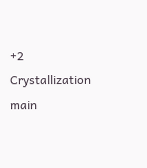+2 Crystallization main